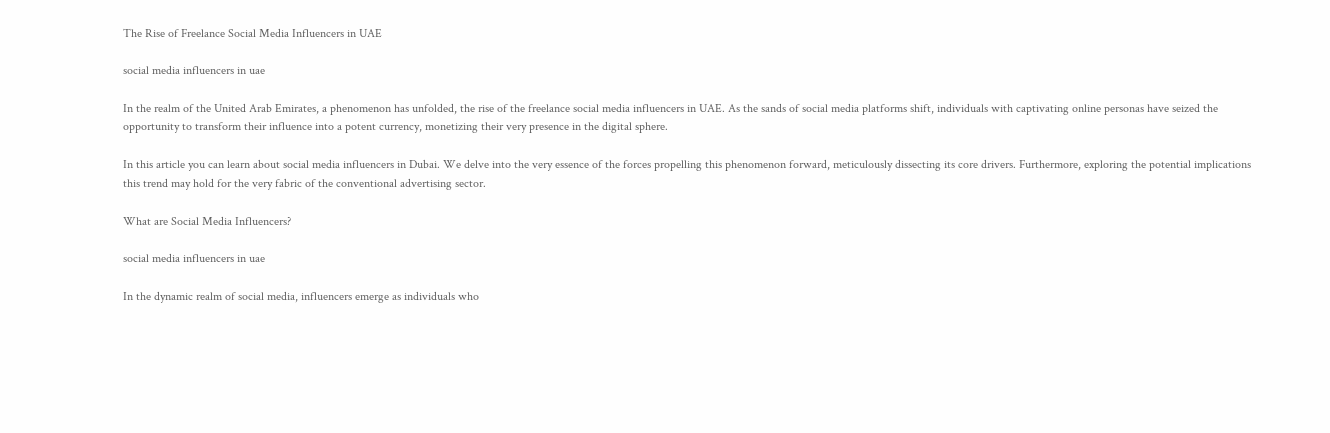The Rise of Freelance Social Media Influencers in UAE

social media influencers in uae

In the realm of the United Arab Emirates, a phenomenon has unfolded, the rise of the freelance social media influencers in UAE. As the sands of social media platforms shift, individuals with captivating online personas have seized the opportunity to transform their influence into a potent currency, monetizing their very presence in the digital sphere.

In this article you can learn about social media influencers in Dubai. We delve into the very essence of the forces propelling this phenomenon forward, meticulously dissecting its core drivers. Furthermore, exploring the potential implications this trend may hold for the very fabric of the conventional advertising sector.

What are Social Media Influencers?

social media influencers in uae

In the dynamic realm of social media, influencers emerge as individuals who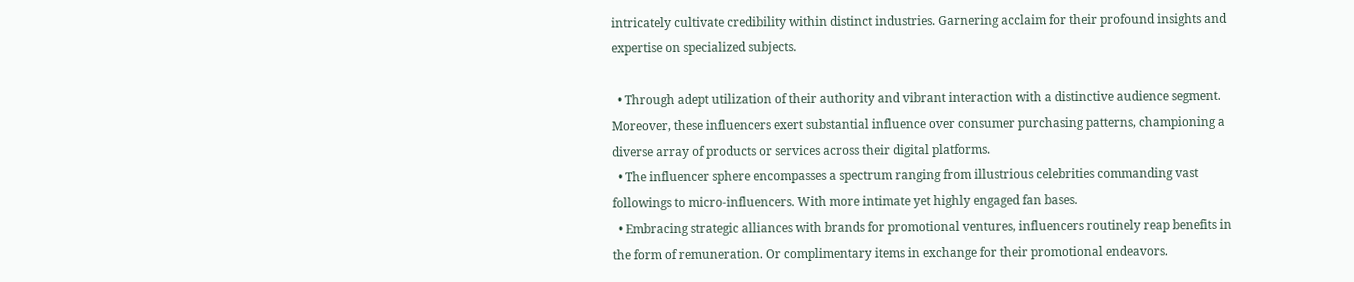intricately cultivate credibility within distinct industries. Garnering acclaim for their profound insights and expertise on specialized subjects.

  • Through adept utilization of their authority and vibrant interaction with a distinctive audience segment. Moreover, these influencers exert substantial influence over consumer purchasing patterns, championing a diverse array of products or services across their digital platforms.
  • The influencer sphere encompasses a spectrum ranging from illustrious celebrities commanding vast followings to micro-influencers. With more intimate yet highly engaged fan bases.
  • Embracing strategic alliances with brands for promotional ventures, influencers routinely reap benefits in the form of remuneration. Or complimentary items in exchange for their promotional endeavors.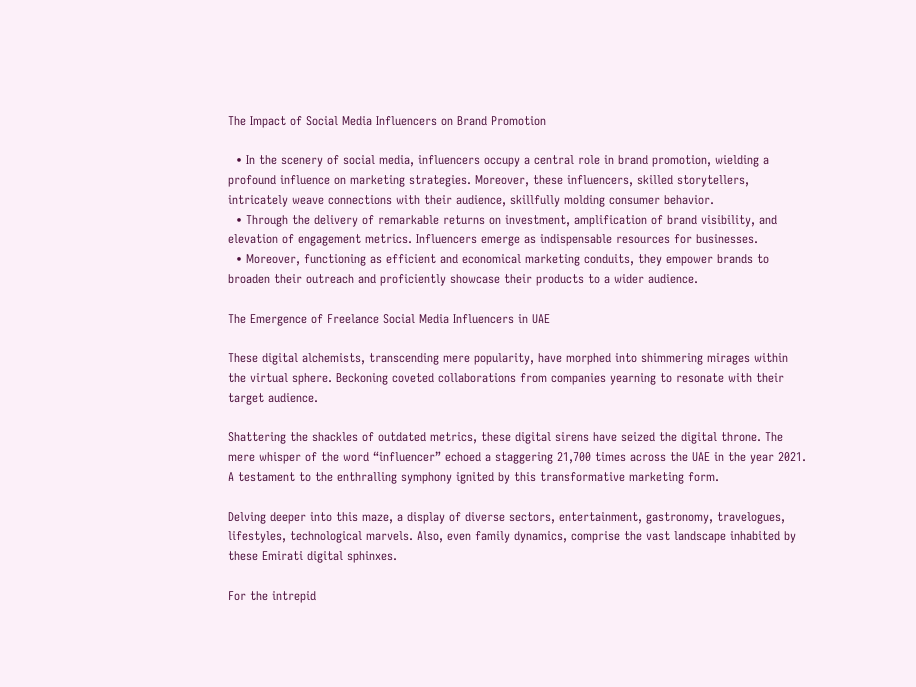The Impact of Social Media Influencers on Brand Promotion

  • In the scenery of social media, influencers occupy a central role in brand promotion, wielding a profound influence on marketing strategies. Moreover, these influencers, skilled storytellers, intricately weave connections with their audience, skillfully molding consumer behavior.
  • Through the delivery of remarkable returns on investment, amplification of brand visibility, and elevation of engagement metrics. Influencers emerge as indispensable resources for businesses.
  • Moreover, functioning as efficient and economical marketing conduits, they empower brands to broaden their outreach and proficiently showcase their products to a wider audience.

The Emergence of Freelance Social Media Influencers in UAE

These digital alchemists, transcending mere popularity, have morphed into shimmering mirages within the virtual sphere. Beckoning coveted collaborations from companies yearning to resonate with their target audience.

Shattering the shackles of outdated metrics, these digital sirens have seized the digital throne. The mere whisper of the word “influencer” echoed a staggering 21,700 times across the UAE in the year 2021. A testament to the enthralling symphony ignited by this transformative marketing form.

Delving deeper into this maze, a display of diverse sectors, entertainment, gastronomy, travelogues, lifestyles, technological marvels. Also, even family dynamics, comprise the vast landscape inhabited by these Emirati digital sphinxes.

For the intrepid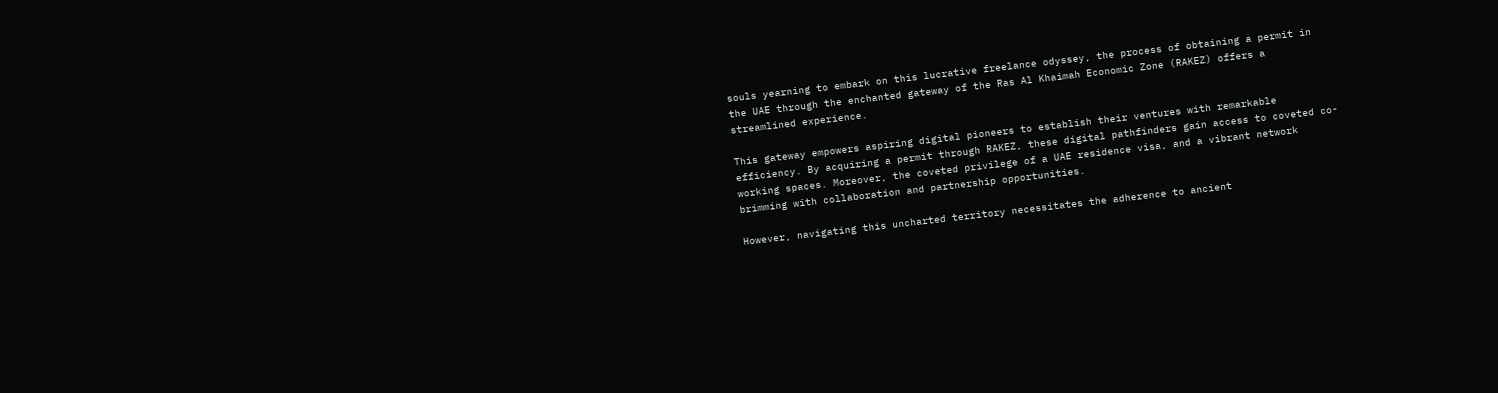souls yearning to embark on this lucrative freelance odyssey, the process of obtaining a permit in the UAE through the enchanted gateway of the Ras Al Khaimah Economic Zone (RAKEZ) offers a streamlined experience.

This gateway empowers aspiring digital pioneers to establish their ventures with remarkable efficiency. By acquiring a permit through RAKEZ, these digital pathfinders gain access to coveted co-working spaces. Moreover, the coveted privilege of a UAE residence visa, and a vibrant network brimming with collaboration and partnership opportunities.

However, navigating this uncharted territory necessitates the adherence to ancient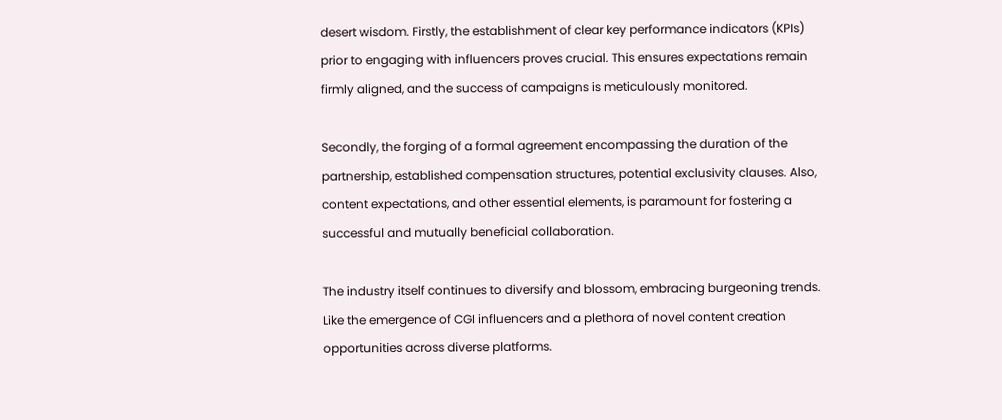desert wisdom. Firstly, the establishment of clear key performance indicators (KPIs) prior to engaging with influencers proves crucial. This ensures expectations remain firmly aligned, and the success of campaigns is meticulously monitored.

Secondly, the forging of a formal agreement encompassing the duration of the partnership, established compensation structures, potential exclusivity clauses. Also, content expectations, and other essential elements, is paramount for fostering a successful and mutually beneficial collaboration.

The industry itself continues to diversify and blossom, embracing burgeoning trends. Like the emergence of CGI influencers and a plethora of novel content creation opportunities across diverse platforms.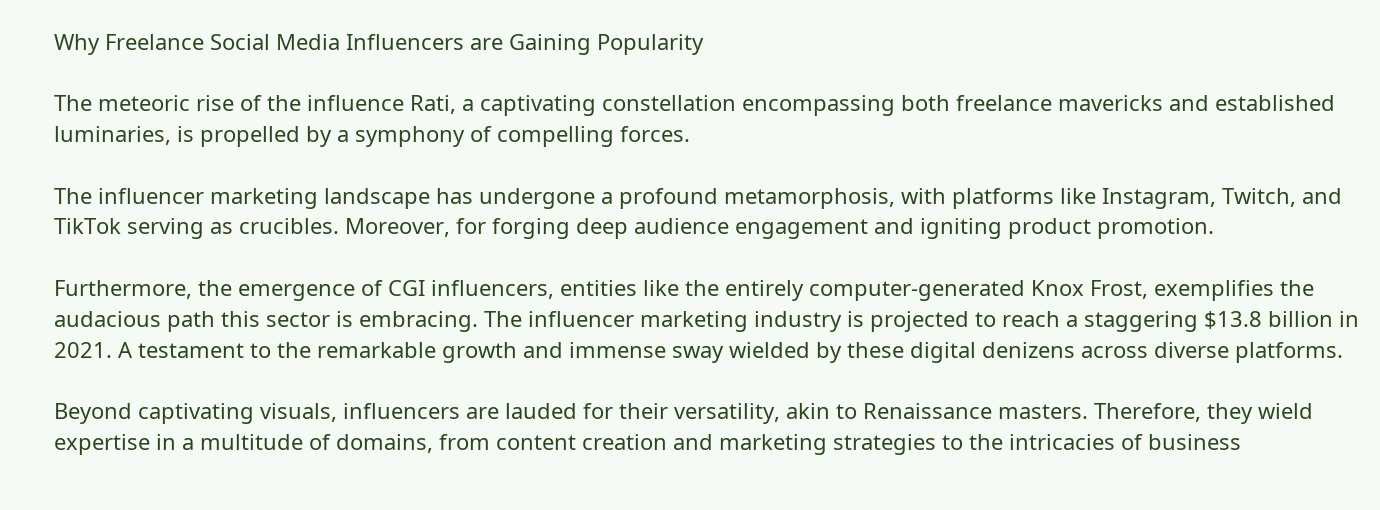Why Freelance Social Media Influencers are Gaining Popularity

The meteoric rise of the influence Rati, a captivating constellation encompassing both freelance mavericks and established luminaries, is propelled by a symphony of compelling forces.

The influencer marketing landscape has undergone a profound metamorphosis, with platforms like Instagram, Twitch, and TikTok serving as crucibles. Moreover, for forging deep audience engagement and igniting product promotion.

Furthermore, the emergence of CGI influencers, entities like the entirely computer-generated Knox Frost, exemplifies the audacious path this sector is embracing. The influencer marketing industry is projected to reach a staggering $13.8 billion in 2021. A testament to the remarkable growth and immense sway wielded by these digital denizens across diverse platforms.

Beyond captivating visuals, influencers are lauded for their versatility, akin to Renaissance masters. Therefore, they wield expertise in a multitude of domains, from content creation and marketing strategies to the intricacies of business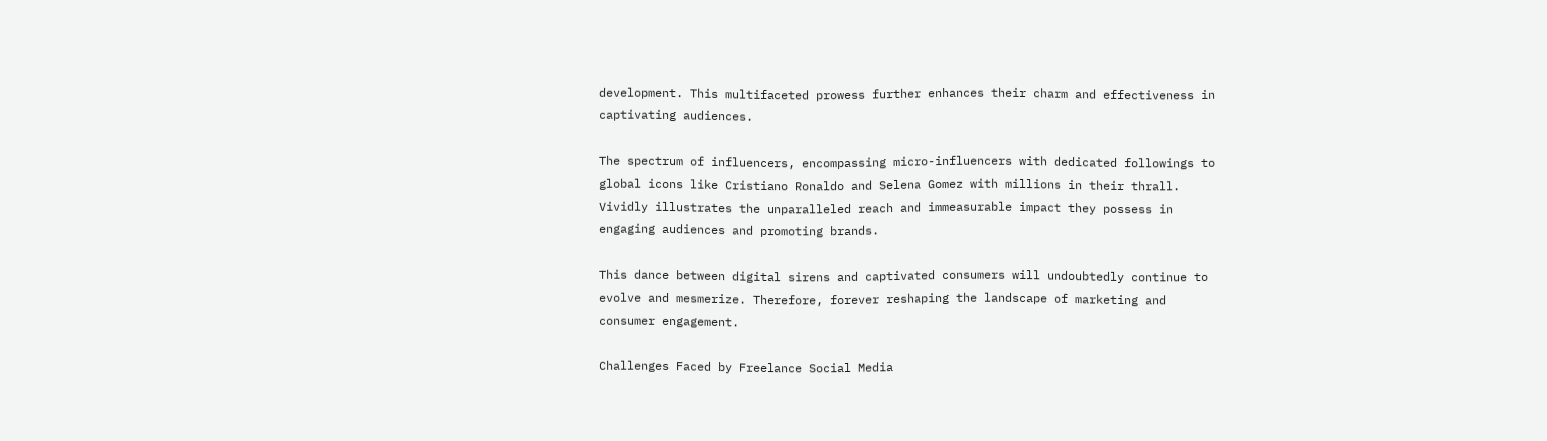development. This multifaceted prowess further enhances their charm and effectiveness in captivating audiences.

The spectrum of influencers, encompassing micro-influencers with dedicated followings to global icons like Cristiano Ronaldo and Selena Gomez with millions in their thrall. Vividly illustrates the unparalleled reach and immeasurable impact they possess in engaging audiences and promoting brands.

This dance between digital sirens and captivated consumers will undoubtedly continue to evolve and mesmerize. Therefore, forever reshaping the landscape of marketing and consumer engagement.

Challenges Faced by Freelance Social Media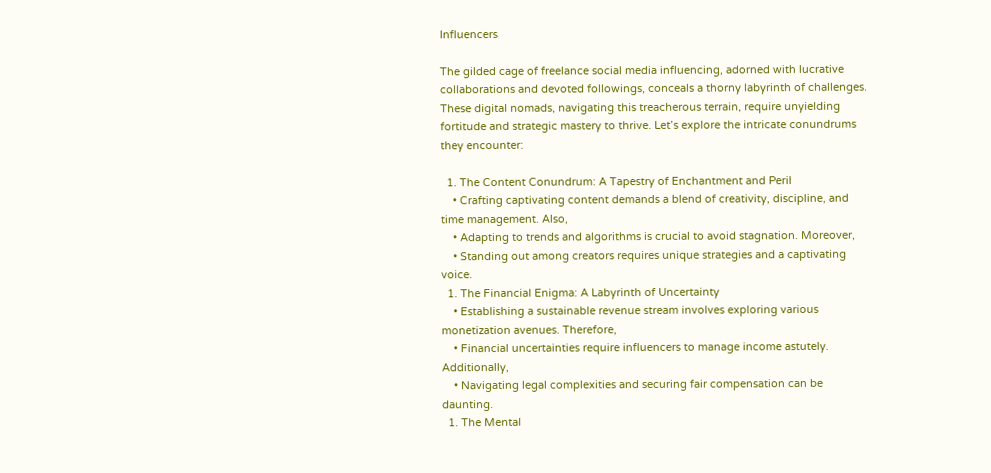Influencers

The gilded cage of freelance social media influencing, adorned with lucrative collaborations and devoted followings, conceals a thorny labyrinth of challenges. These digital nomads, navigating this treacherous terrain, require unyielding fortitude and strategic mastery to thrive. Let’s explore the intricate conundrums they encounter:

  1. The Content Conundrum: A Tapestry of Enchantment and Peril
    • Crafting captivating content demands a blend of creativity, discipline, and time management. Also,
    • Adapting to trends and algorithms is crucial to avoid stagnation. Moreover,
    • Standing out among creators requires unique strategies and a captivating voice.
  1. The Financial Enigma: A Labyrinth of Uncertainty
    • Establishing a sustainable revenue stream involves exploring various monetization avenues. Therefore,
    • Financial uncertainties require influencers to manage income astutely. Additionally,
    • Navigating legal complexities and securing fair compensation can be daunting.
  1. The Mental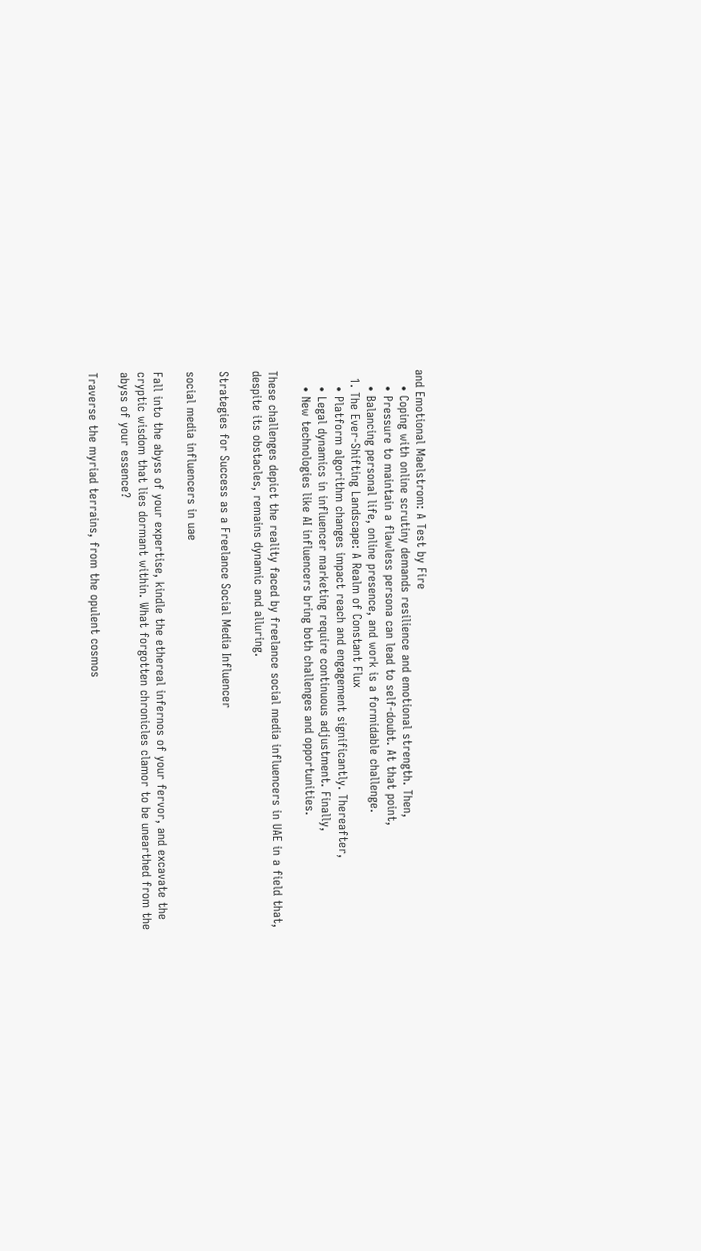and Emotional Maelstrom: A Test by Fire
    • Coping with online scrutiny demands resilience and emotional strength. Then,
    • Pressure to maintain a flawless persona can lead to self-doubt. At that point,
    • Balancing personal life, online presence, and work is a formidable challenge.
  1. The Ever-Shifting Landscape: A Realm of Constant Flux
    • Platform algorithm changes impact reach and engagement significantly. Thereafter,
    • Legal dynamics in influencer marketing require continuous adjustment. Finally,
    • New technologies like AI influencers bring both challenges and opportunities.

These challenges depict the reality faced by freelance social media influencers in UAE in a field that, despite its obstacles, remains dynamic and alluring.

Strategies for Success as a Freelance Social Media Influencer

social media influencers in uae

Fall into the abyss of your expertise, kindle the ethereal infernos of your fervor, and excavate the cryptic wisdom that lies dormant within. What forgotten chronicles clamor to be unearthed from the abyss of your essence?

Traverse the myriad terrains, from the opulent cosmos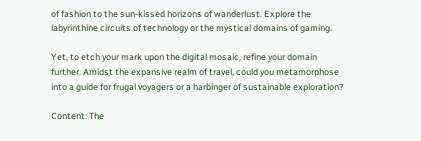of fashion to the sun-kissed horizons of wanderlust. Explore the labyrinthine circuits of technology or the mystical domains of gaming.

Yet, to etch your mark upon the digital mosaic, refine your domain further. Amidst the expansive realm of travel, could you metamorphose into a guide for frugal voyagers or a harbinger of sustainable exploration?

Content: The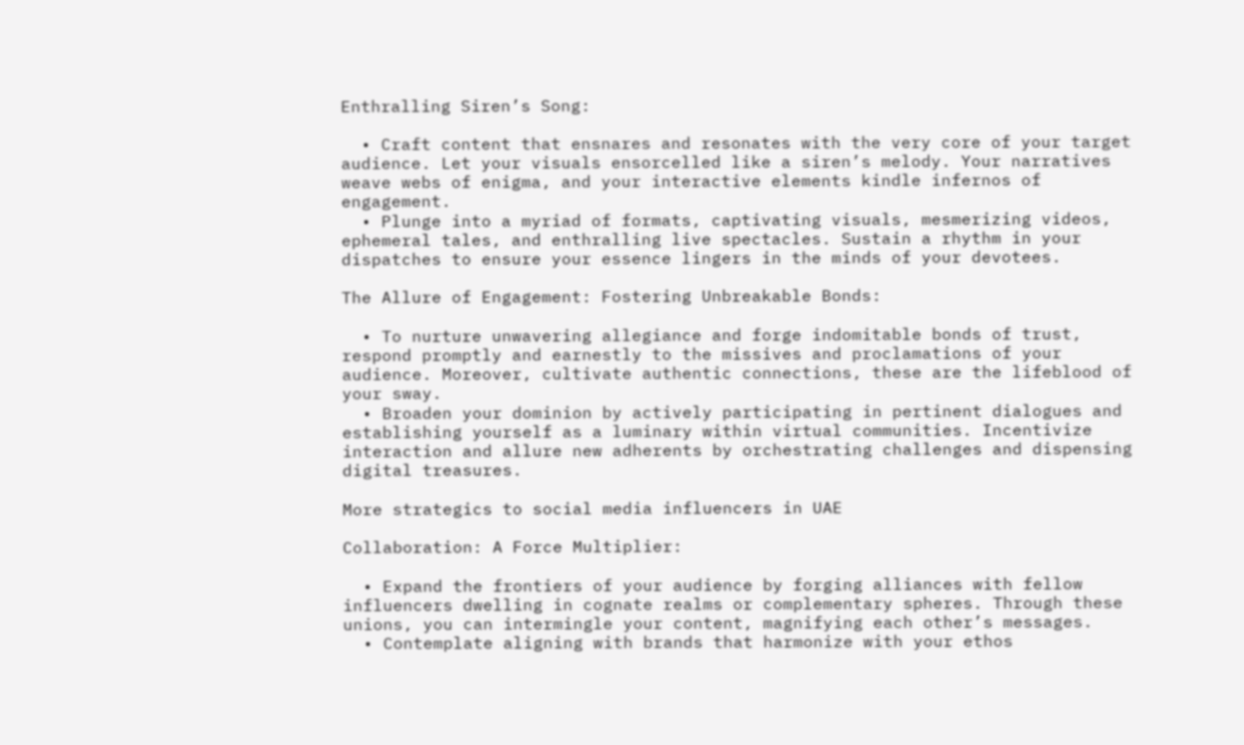Enthralling Siren’s Song:

  • Craft content that ensnares and resonates with the very core of your target audience. Let your visuals ensorcelled like a siren’s melody. Your narratives weave webs of enigma, and your interactive elements kindle infernos of engagement.
  • Plunge into a myriad of formats, captivating visuals, mesmerizing videos, ephemeral tales, and enthralling live spectacles. Sustain a rhythm in your dispatches to ensure your essence lingers in the minds of your devotees.

The Allure of Engagement: Fostering Unbreakable Bonds:

  • To nurture unwavering allegiance and forge indomitable bonds of trust, respond promptly and earnestly to the missives and proclamations of your audience. Moreover, cultivate authentic connections, these are the lifeblood of your sway.
  • Broaden your dominion by actively participating in pertinent dialogues and establishing yourself as a luminary within virtual communities. Incentivize interaction and allure new adherents by orchestrating challenges and dispensing digital treasures.

More strategics to social media influencers in UAE

Collaboration: A Force Multiplier:

  • Expand the frontiers of your audience by forging alliances with fellow influencers dwelling in cognate realms or complementary spheres. Through these unions, you can intermingle your content, magnifying each other’s messages.
  • Contemplate aligning with brands that harmonize with your ethos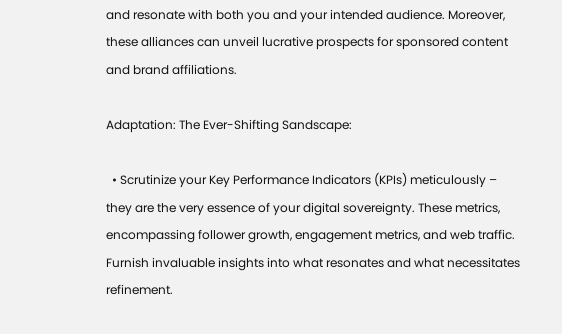and resonate with both you and your intended audience. Moreover, these alliances can unveil lucrative prospects for sponsored content and brand affiliations.

Adaptation: The Ever-Shifting Sandscape:

  • Scrutinize your Key Performance Indicators (KPIs) meticulously – they are the very essence of your digital sovereignty. These metrics, encompassing follower growth, engagement metrics, and web traffic. Furnish invaluable insights into what resonates and what necessitates refinement.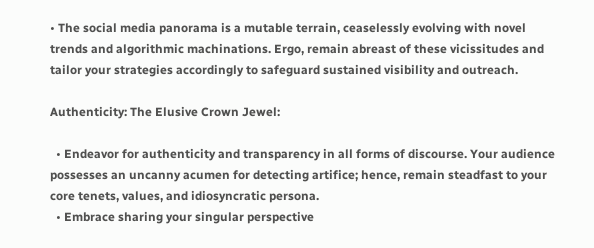• The social media panorama is a mutable terrain, ceaselessly evolving with novel trends and algorithmic machinations. Ergo, remain abreast of these vicissitudes and tailor your strategies accordingly to safeguard sustained visibility and outreach.

Authenticity: The Elusive Crown Jewel:

  • Endeavor for authenticity and transparency in all forms of discourse. Your audience possesses an uncanny acumen for detecting artifice; hence, remain steadfast to your core tenets, values, and idiosyncratic persona.
  • Embrace sharing your singular perspective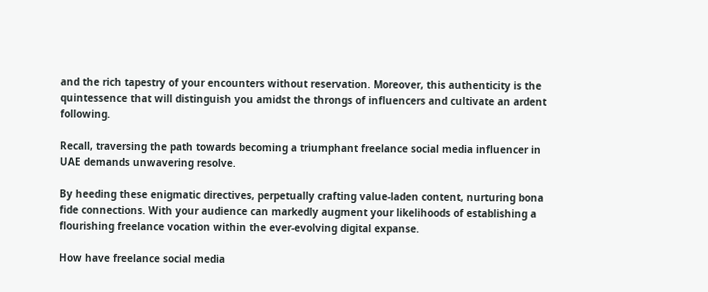and the rich tapestry of your encounters without reservation. Moreover, this authenticity is the quintessence that will distinguish you amidst the throngs of influencers and cultivate an ardent following.

Recall, traversing the path towards becoming a triumphant freelance social media influencer in UAE demands unwavering resolve.

By heeding these enigmatic directives, perpetually crafting value-laden content, nurturing bona fide connections. With your audience can markedly augment your likelihoods of establishing a flourishing freelance vocation within the ever-evolving digital expanse.

How have freelance social media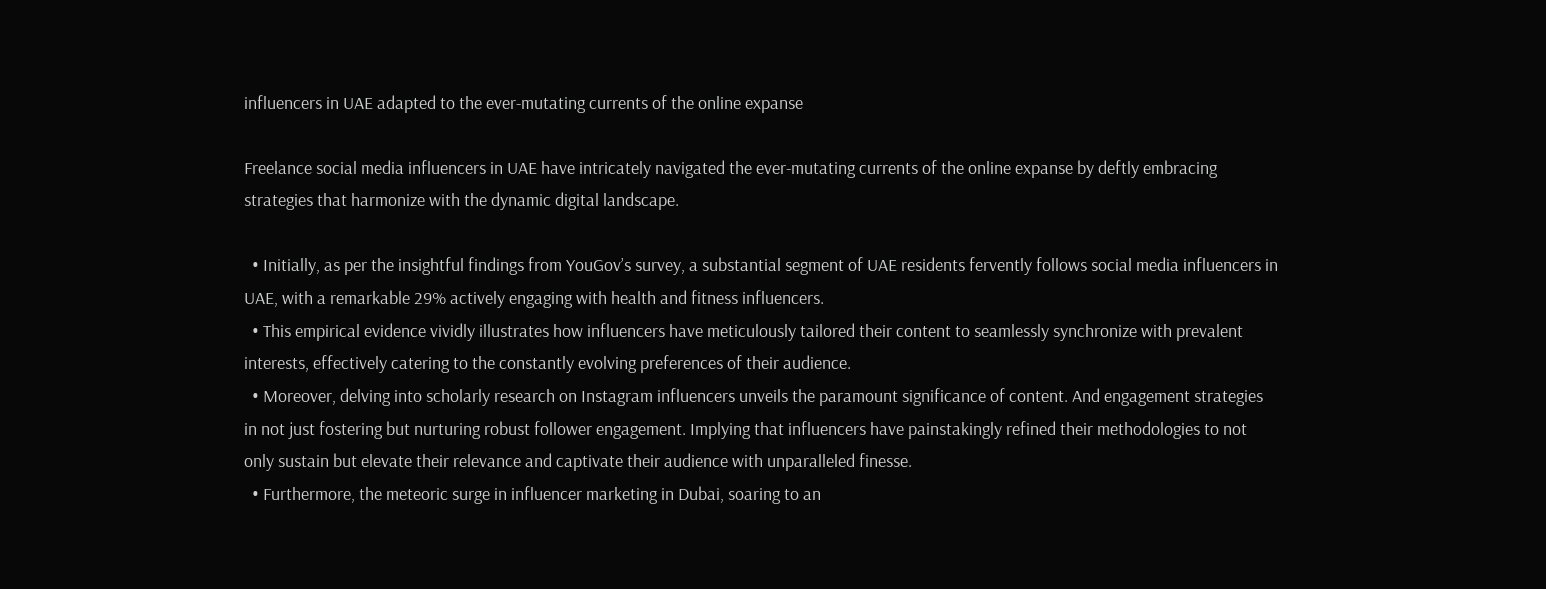influencers in UAE adapted to the ever-mutating currents of the online expanse

Freelance social media influencers in UAE have intricately navigated the ever-mutating currents of the online expanse by deftly embracing strategies that harmonize with the dynamic digital landscape.

  • Initially, as per the insightful findings from YouGov’s survey, a substantial segment of UAE residents fervently follows social media influencers in UAE, with a remarkable 29% actively engaging with health and fitness influencers.
  • This empirical evidence vividly illustrates how influencers have meticulously tailored their content to seamlessly synchronize with prevalent interests, effectively catering to the constantly evolving preferences of their audience.
  • Moreover, delving into scholarly research on Instagram influencers unveils the paramount significance of content. And engagement strategies in not just fostering but nurturing robust follower engagement. Implying that influencers have painstakingly refined their methodologies to not only sustain but elevate their relevance and captivate their audience with unparalleled finesse.
  • Furthermore, the meteoric surge in influencer marketing in Dubai, soaring to an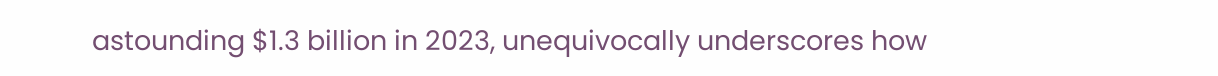astounding $1.3 billion in 2023, unequivocally underscores how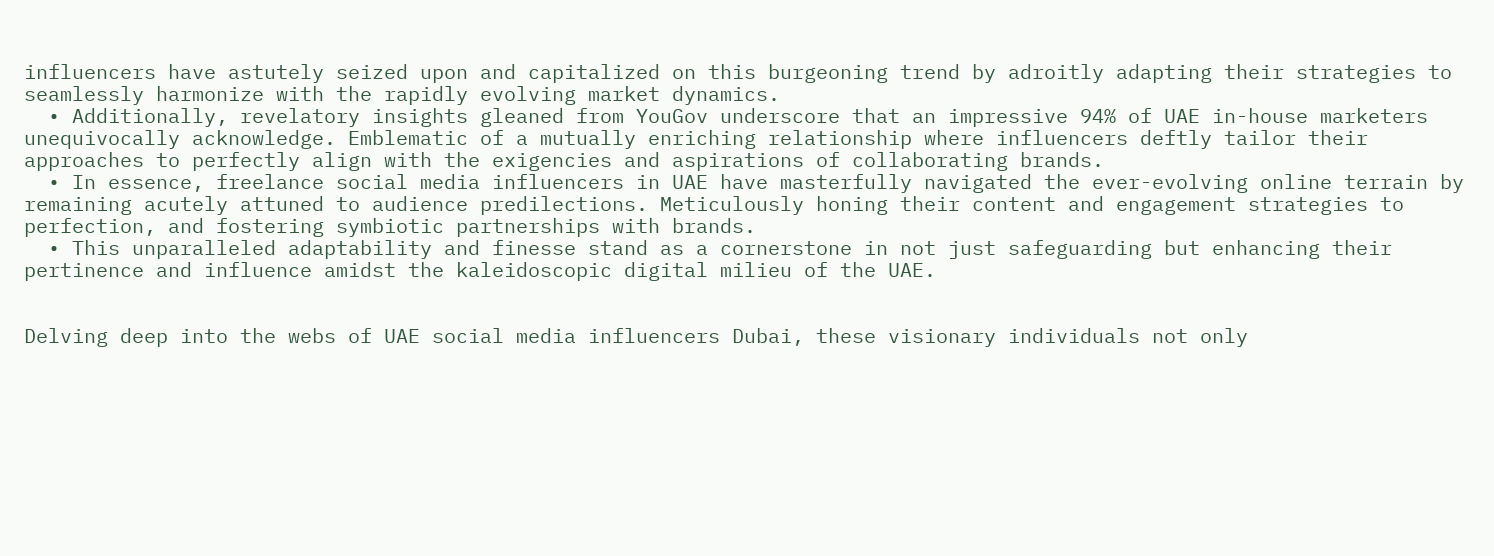influencers have astutely seized upon and capitalized on this burgeoning trend by adroitly adapting their strategies to seamlessly harmonize with the rapidly evolving market dynamics.
  • Additionally, revelatory insights gleaned from YouGov underscore that an impressive 94% of UAE in-house marketers unequivocally acknowledge. Emblematic of a mutually enriching relationship where influencers deftly tailor their approaches to perfectly align with the exigencies and aspirations of collaborating brands.
  • In essence, freelance social media influencers in UAE have masterfully navigated the ever-evolving online terrain by remaining acutely attuned to audience predilections. Meticulously honing their content and engagement strategies to perfection, and fostering symbiotic partnerships with brands.
  • This unparalleled adaptability and finesse stand as a cornerstone in not just safeguarding but enhancing their pertinence and influence amidst the kaleidoscopic digital milieu of the UAE.


Delving deep into the webs of UAE social media influencers Dubai, these visionary individuals not only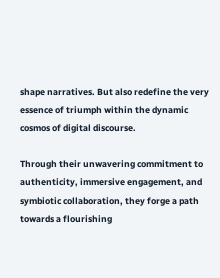shape narratives. But also redefine the very essence of triumph within the dynamic cosmos of digital discourse.

Through their unwavering commitment to authenticity, immersive engagement, and symbiotic collaboration, they forge a path towards a flourishing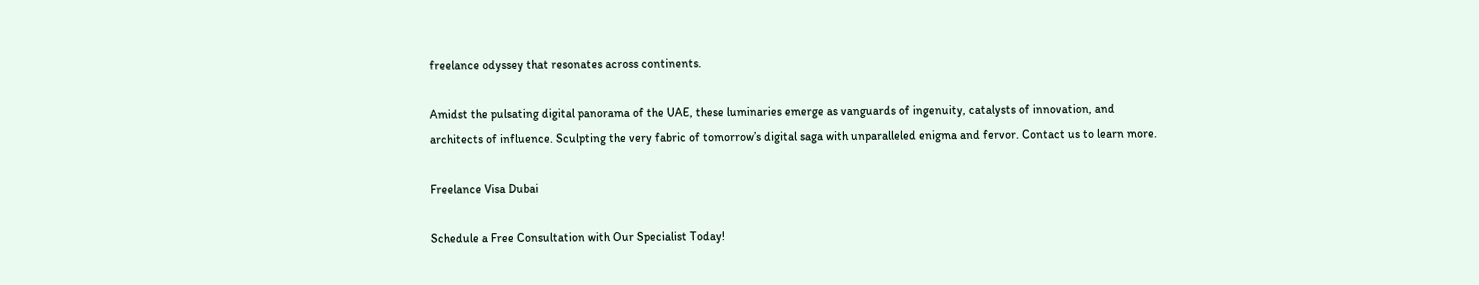freelance odyssey that resonates across continents.

Amidst the pulsating digital panorama of the UAE, these luminaries emerge as vanguards of ingenuity, catalysts of innovation, and architects of influence. Sculpting the very fabric of tomorrow’s digital saga with unparalleled enigma and fervor. Contact us to learn more.

Freelance Visa Dubai

Schedule a Free Consultation with Our Specialist Today!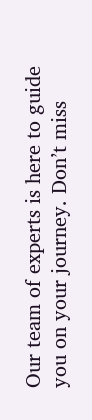Our team of experts is here to guide you on your journey. Don’t miss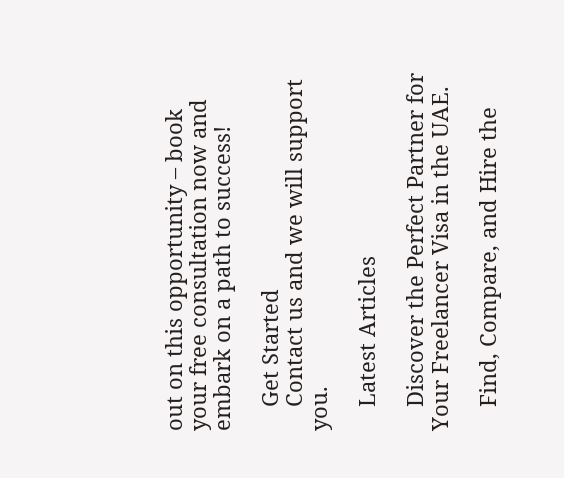out on this opportunity – book your free consultation now and embark on a path to success!

    Get Started
    Contact us and we will support you.

    Latest Articles

    Discover the Perfect Partner for Your Freelancer Visa in the UAE.

    Find, Compare, and Hire the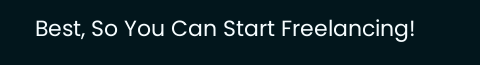Best, So You Can Start Freelancing!